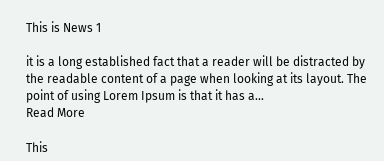This is News 1

it is a long established fact that a reader will be distracted by the readable content of a page when looking at its layout. The point of using Lorem Ipsum is that it has a...
Read More

This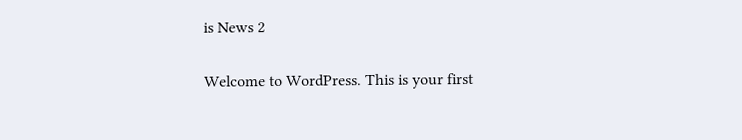is News 2

Welcome to WordPress. This is your first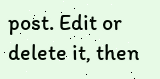post. Edit or delete it, then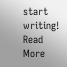start writing!
Read More